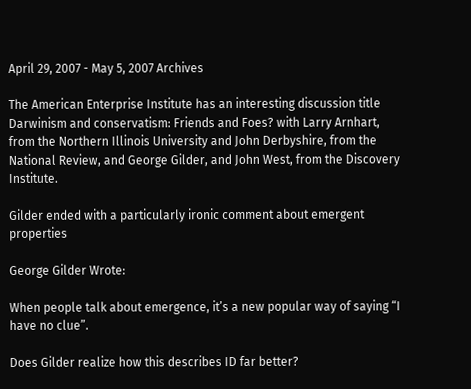April 29, 2007 - May 5, 2007 Archives

The American Enterprise Institute has an interesting discussion title Darwinism and conservatism: Friends and Foes? with Larry Arnhart, from the Northern Illinois University and John Derbyshire, from the National Review, and George Gilder, and John West, from the Discovery Institute.

Gilder ended with a particularly ironic comment about emergent properties

George Gilder Wrote:

When people talk about emergence, it’s a new popular way of saying “I have no clue”.

Does Gilder realize how this describes ID far better?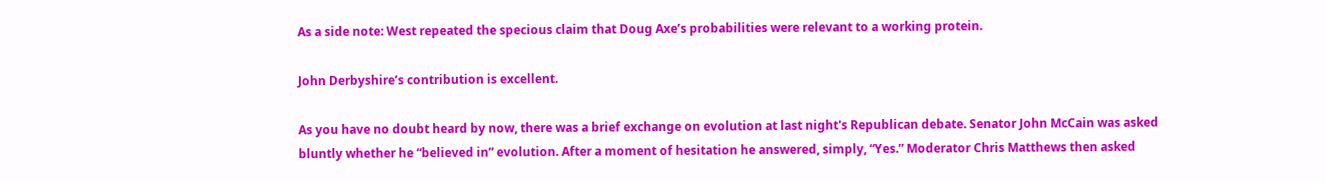As a side note: West repeated the specious claim that Doug Axe’s probabilities were relevant to a working protein.

John Derbyshire’s contribution is excellent.

As you have no doubt heard by now, there was a brief exchange on evolution at last night's Republican debate. Senator John McCain was asked bluntly whether he “believed in” evolution. After a moment of hesitation he answered, simply, “Yes.” Moderator Chris Matthews then asked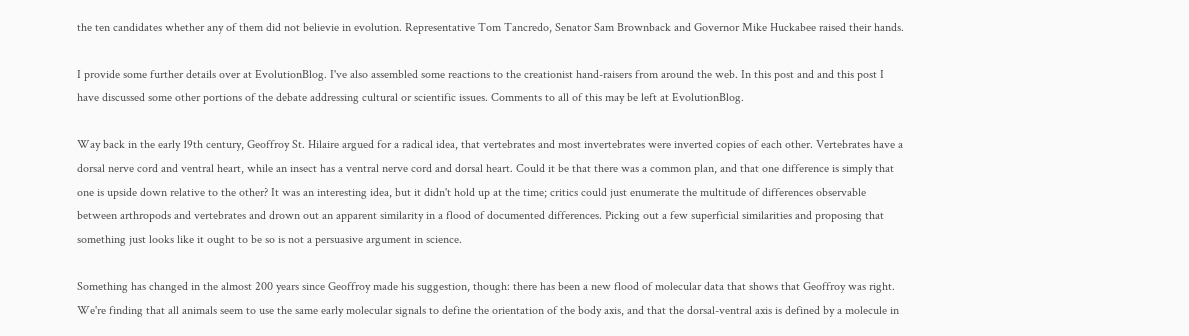the ten candidates whether any of them did not believie in evolution. Representative Tom Tancredo, Senator Sam Brownback and Governor Mike Huckabee raised their hands.

I provide some further details over at EvolutionBlog. I've also assembled some reactions to the creationist hand-raisers from around the web. In this post and and this post I have discussed some other portions of the debate addressing cultural or scientific issues. Comments to all of this may be left at EvolutionBlog.

Way back in the early 19th century, Geoffroy St. Hilaire argued for a radical idea, that vertebrates and most invertebrates were inverted copies of each other. Vertebrates have a dorsal nerve cord and ventral heart, while an insect has a ventral nerve cord and dorsal heart. Could it be that there was a common plan, and that one difference is simply that one is upside down relative to the other? It was an interesting idea, but it didn't hold up at the time; critics could just enumerate the multitude of differences observable between arthropods and vertebrates and drown out an apparent similarity in a flood of documented differences. Picking out a few superficial similarities and proposing that something just looks like it ought to be so is not a persuasive argument in science.

Something has changed in the almost 200 years since Geoffroy made his suggestion, though: there has been a new flood of molecular data that shows that Geoffroy was right. We're finding that all animals seem to use the same early molecular signals to define the orientation of the body axis, and that the dorsal-ventral axis is defined by a molecule in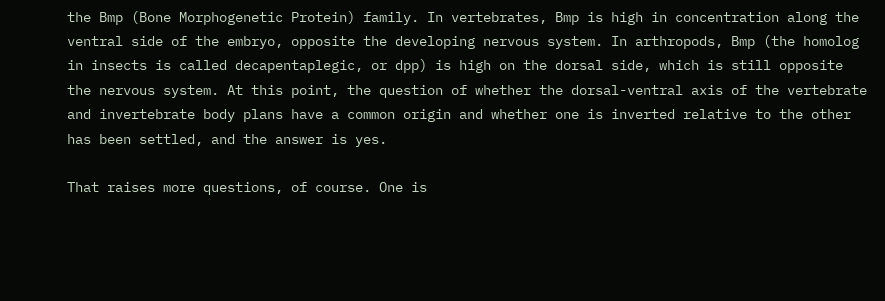the Bmp (Bone Morphogenetic Protein) family. In vertebrates, Bmp is high in concentration along the ventral side of the embryo, opposite the developing nervous system. In arthropods, Bmp (the homolog in insects is called decapentaplegic, or dpp) is high on the dorsal side, which is still opposite the nervous system. At this point, the question of whether the dorsal-ventral axis of the vertebrate and invertebrate body plans have a common origin and whether one is inverted relative to the other has been settled, and the answer is yes.

That raises more questions, of course. One is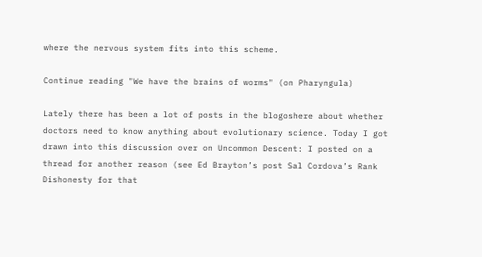where the nervous system fits into this scheme.

Continue reading "We have the brains of worms" (on Pharyngula)

Lately there has been a lot of posts in the blogoshere about whether doctors need to know anything about evolutionary science. Today I got drawn into this discussion over on Uncommon Descent: I posted on a thread for another reason (see Ed Brayton’s post Sal Cordova’s Rank Dishonesty for that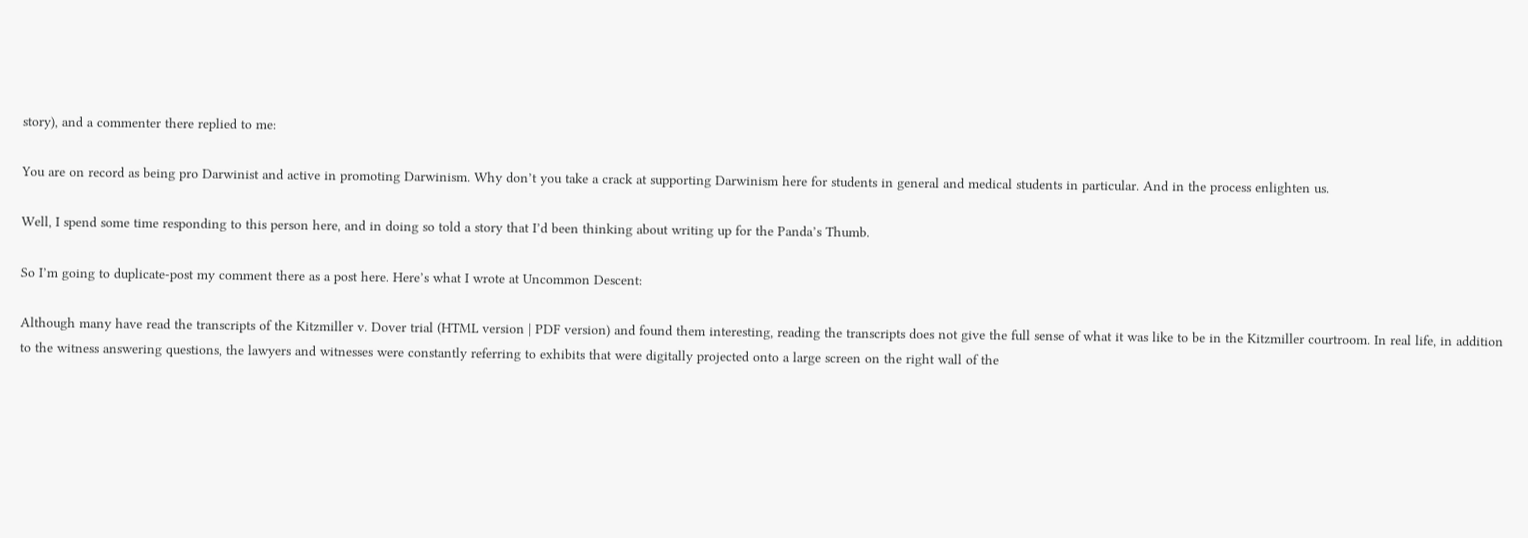story), and a commenter there replied to me:

You are on record as being pro Darwinist and active in promoting Darwinism. Why don’t you take a crack at supporting Darwinism here for students in general and medical students in particular. And in the process enlighten us.

Well, I spend some time responding to this person here, and in doing so told a story that I’d been thinking about writing up for the Panda’s Thumb.

So I’m going to duplicate-post my comment there as a post here. Here’s what I wrote at Uncommon Descent:

Although many have read the transcripts of the Kitzmiller v. Dover trial (HTML version | PDF version) and found them interesting, reading the transcripts does not give the full sense of what it was like to be in the Kitzmiller courtroom. In real life, in addition to the witness answering questions, the lawyers and witnesses were constantly referring to exhibits that were digitally projected onto a large screen on the right wall of the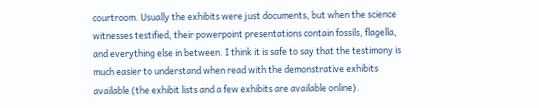courtroom. Usually the exhibits were just documents, but when the science witnesses testified, their powerpoint presentations contain fossils, flagella, and everything else in between. I think it is safe to say that the testimony is much easier to understand when read with the demonstrative exhibits available (the exhibit lists and a few exhibits are available online).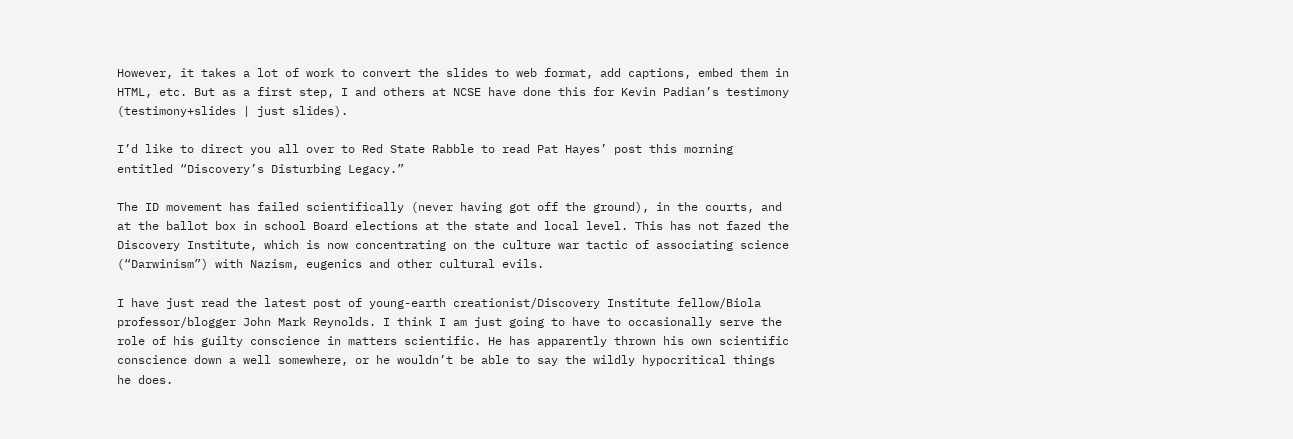However, it takes a lot of work to convert the slides to web format, add captions, embed them in HTML, etc. But as a first step, I and others at NCSE have done this for Kevin Padian’s testimony (testimony+slides | just slides).

I’d like to direct you all over to Red State Rabble to read Pat Hayes’ post this morning entitled “Discovery’s Disturbing Legacy.”

The ID movement has failed scientifically (never having got off the ground), in the courts, and at the ballot box in school Board elections at the state and local level. This has not fazed the Discovery Institute, which is now concentrating on the culture war tactic of associating science (“Darwinism”) with Nazism, eugenics and other cultural evils.

I have just read the latest post of young-earth creationist/Discovery Institute fellow/Biola professor/blogger John Mark Reynolds. I think I am just going to have to occasionally serve the role of his guilty conscience in matters scientific. He has apparently thrown his own scientific conscience down a well somewhere, or he wouldn’t be able to say the wildly hypocritical things he does.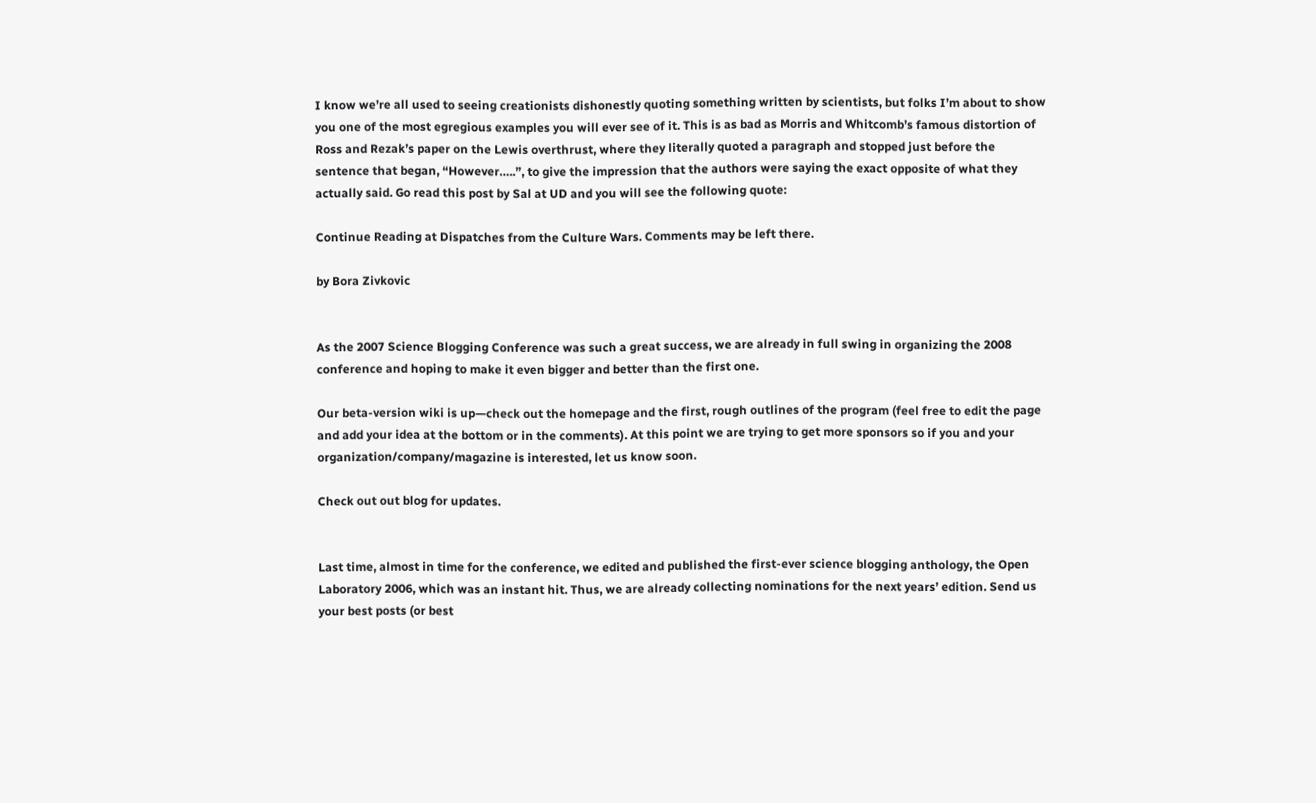I know we’re all used to seeing creationists dishonestly quoting something written by scientists, but folks I’m about to show you one of the most egregious examples you will ever see of it. This is as bad as Morris and Whitcomb’s famous distortion of Ross and Rezak’s paper on the Lewis overthrust, where they literally quoted a paragraph and stopped just before the sentence that began, “However…..”, to give the impression that the authors were saying the exact opposite of what they actually said. Go read this post by Sal at UD and you will see the following quote:

Continue Reading at Dispatches from the Culture Wars. Comments may be left there.

by Bora Zivkovic


As the 2007 Science Blogging Conference was such a great success, we are already in full swing in organizing the 2008 conference and hoping to make it even bigger and better than the first one.

Our beta-version wiki is up—check out the homepage and the first, rough outlines of the program (feel free to edit the page and add your idea at the bottom or in the comments). At this point we are trying to get more sponsors so if you and your organization/company/magazine is interested, let us know soon.

Check out out blog for updates.


Last time, almost in time for the conference, we edited and published the first-ever science blogging anthology, the Open Laboratory 2006, which was an instant hit. Thus, we are already collecting nominations for the next years’ edition. Send us your best posts (or best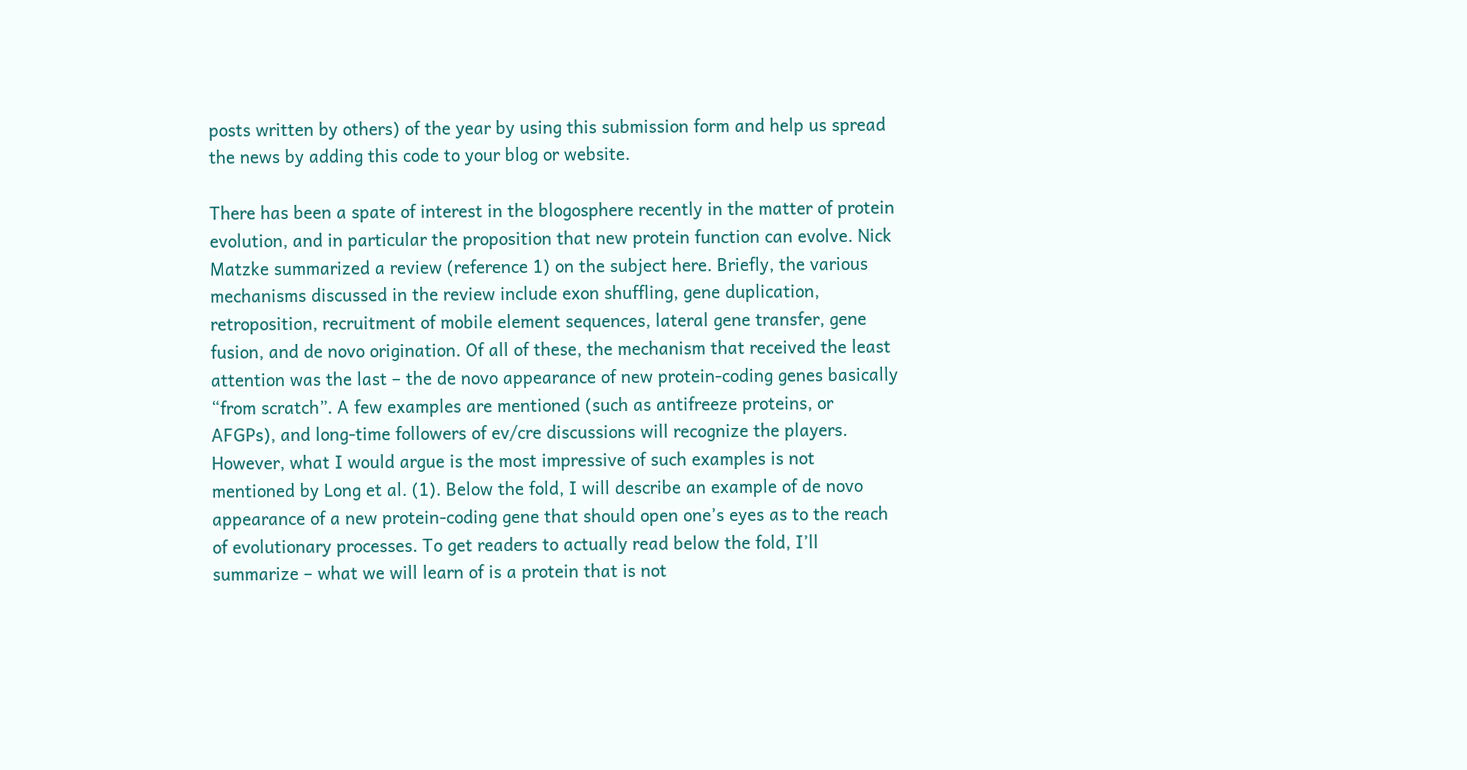posts written by others) of the year by using this submission form and help us spread the news by adding this code to your blog or website.

There has been a spate of interest in the blogosphere recently in the matter of protein evolution, and in particular the proposition that new protein function can evolve. Nick Matzke summarized a review (reference 1) on the subject here. Briefly, the various mechanisms discussed in the review include exon shuffling, gene duplication, retroposition, recruitment of mobile element sequences, lateral gene transfer, gene fusion, and de novo origination. Of all of these, the mechanism that received the least attention was the last – the de novo appearance of new protein-coding genes basically “from scratch”. A few examples are mentioned (such as antifreeze proteins, or AFGPs), and long-time followers of ev/cre discussions will recognize the players. However, what I would argue is the most impressive of such examples is not mentioned by Long et al. (1). Below the fold, I will describe an example of de novo appearance of a new protein-coding gene that should open one’s eyes as to the reach of evolutionary processes. To get readers to actually read below the fold, I’ll summarize – what we will learn of is a protein that is not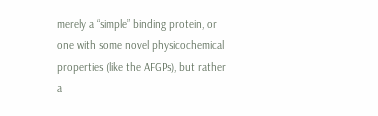merely a “simple” binding protein, or one with some novel physicochemical properties (like the AFGPs), but rather a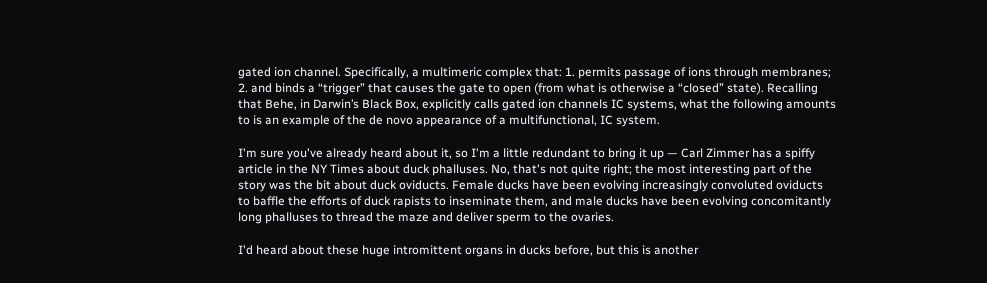gated ion channel. Specifically, a multimeric complex that: 1. permits passage of ions through membranes; 2. and binds a “trigger” that causes the gate to open (from what is otherwise a “closed” state). Recalling that Behe, in Darwin’s Black Box, explicitly calls gated ion channels IC systems, what the following amounts to is an example of the de novo appearance of a multifunctional, IC system.

I'm sure you've already heard about it, so I'm a little redundant to bring it up — Carl Zimmer has a spiffy article in the NY Times about duck phalluses. No, that's not quite right; the most interesting part of the story was the bit about duck oviducts. Female ducks have been evolving increasingly convoluted oviducts to baffle the efforts of duck rapists to inseminate them, and male ducks have been evolving concomitantly long phalluses to thread the maze and deliver sperm to the ovaries.

I'd heard about these huge intromittent organs in ducks before, but this is another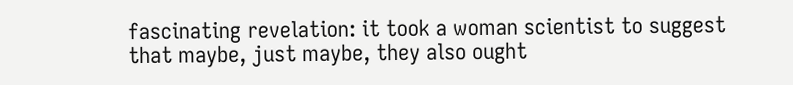fascinating revelation: it took a woman scientist to suggest that maybe, just maybe, they also ought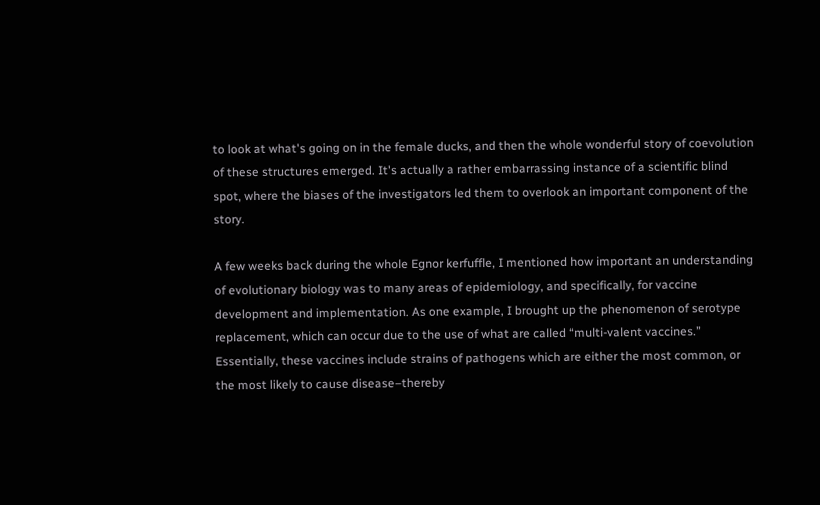to look at what's going on in the female ducks, and then the whole wonderful story of coevolution of these structures emerged. It's actually a rather embarrassing instance of a scientific blind spot, where the biases of the investigators led them to overlook an important component of the story.

A few weeks back during the whole Egnor kerfuffle, I mentioned how important an understanding of evolutionary biology was to many areas of epidemiology, and specifically, for vaccine development and implementation. As one example, I brought up the phenomenon of serotype replacement, which can occur due to the use of what are called “multi-valent vaccines.” Essentially, these vaccines include strains of pathogens which are either the most common, or the most likely to cause disease–thereby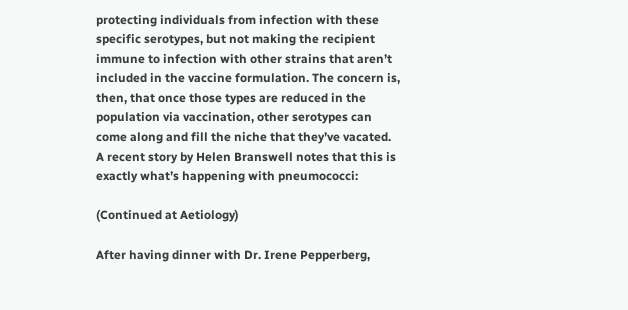protecting individuals from infection with these specific serotypes, but not making the recipient immune to infection with other strains that aren’t included in the vaccine formulation. The concern is, then, that once those types are reduced in the population via vaccination, other serotypes can come along and fill the niche that they’ve vacated. A recent story by Helen Branswell notes that this is exactly what’s happening with pneumococci:

(Continued at Aetiology)

After having dinner with Dr. Irene Pepperberg,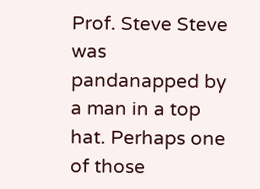Prof. Steve Steve was pandanapped by a man in a top hat. Perhaps one of those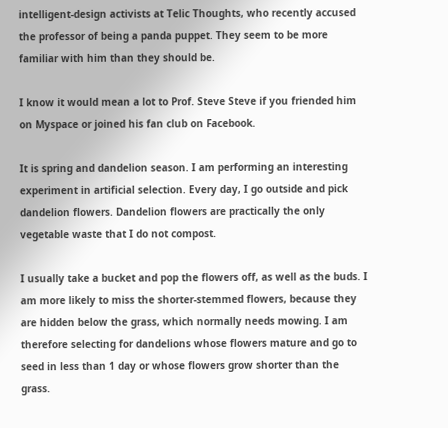intelligent-design activists at Telic Thoughts, who recently accused the professor of being a panda puppet. They seem to be more familiar with him than they should be.

I know it would mean a lot to Prof. Steve Steve if you friended him on Myspace or joined his fan club on Facebook.

It is spring and dandelion season. I am performing an interesting experiment in artificial selection. Every day, I go outside and pick dandelion flowers. Dandelion flowers are practically the only vegetable waste that I do not compost.

I usually take a bucket and pop the flowers off, as well as the buds. I am more likely to miss the shorter-stemmed flowers, because they are hidden below the grass, which normally needs mowing. I am therefore selecting for dandelions whose flowers mature and go to seed in less than 1 day or whose flowers grow shorter than the grass.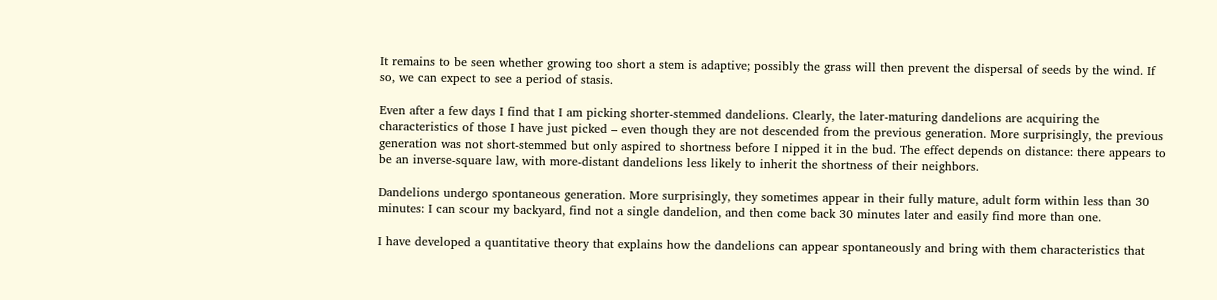It remains to be seen whether growing too short a stem is adaptive; possibly the grass will then prevent the dispersal of seeds by the wind. If so, we can expect to see a period of stasis.

Even after a few days I find that I am picking shorter-stemmed dandelions. Clearly, the later-maturing dandelions are acquiring the characteristics of those I have just picked – even though they are not descended from the previous generation. More surprisingly, the previous generation was not short-stemmed but only aspired to shortness before I nipped it in the bud. The effect depends on distance: there appears to be an inverse-square law, with more-distant dandelions less likely to inherit the shortness of their neighbors.

Dandelions undergo spontaneous generation. More surprisingly, they sometimes appear in their fully mature, adult form within less than 30 minutes: I can scour my backyard, find not a single dandelion, and then come back 30 minutes later and easily find more than one.

I have developed a quantitative theory that explains how the dandelions can appear spontaneously and bring with them characteristics that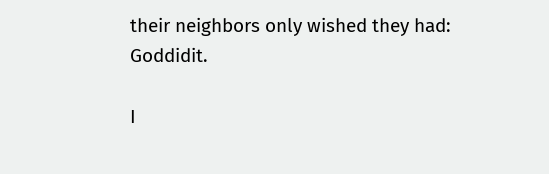their neighbors only wished they had: Goddidit.

I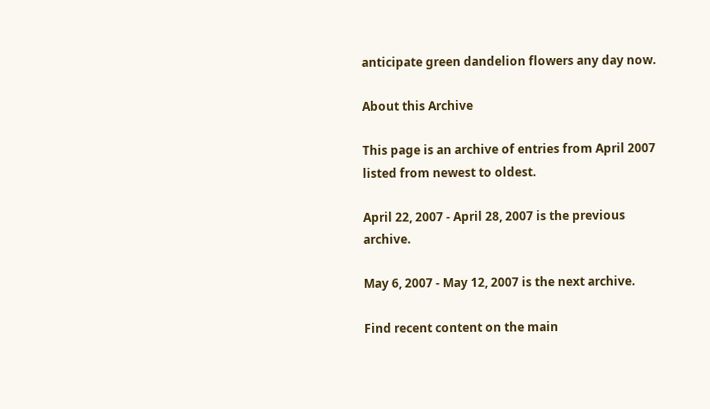anticipate green dandelion flowers any day now.

About this Archive

This page is an archive of entries from April 2007 listed from newest to oldest.

April 22, 2007 - April 28, 2007 is the previous archive.

May 6, 2007 - May 12, 2007 is the next archive.

Find recent content on the main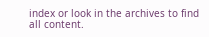index or look in the archives to find all content.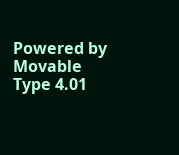Powered by Movable Type 4.01